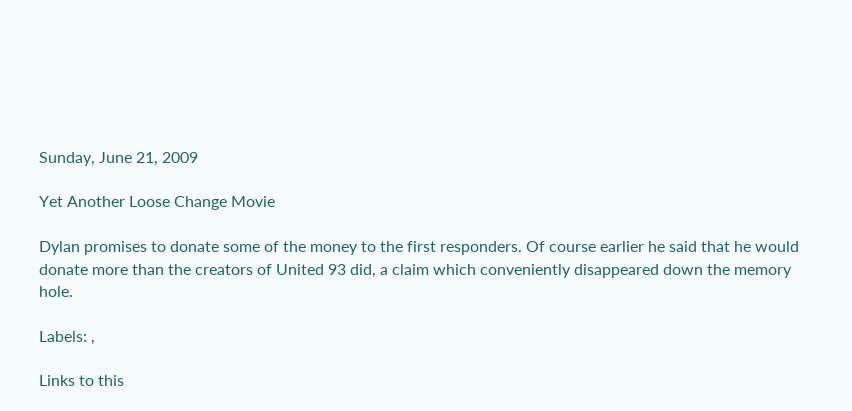Sunday, June 21, 2009

Yet Another Loose Change Movie

Dylan promises to donate some of the money to the first responders. Of course earlier he said that he would donate more than the creators of United 93 did, a claim which conveniently disappeared down the memory hole.

Labels: ,

Links to this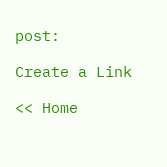post:

Create a Link

<< Home